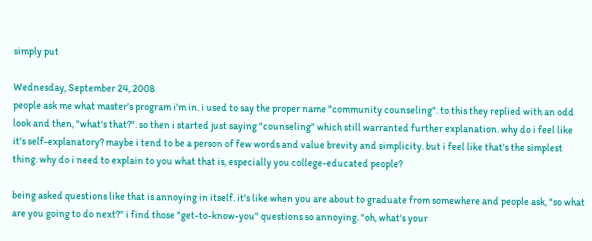simply put

Wednesday, September 24, 2008
people ask me what master's program i'm in. i used to say the proper name "community counseling". to this they replied with an odd look and then, "what's that?". so then i started just saying "counseling" which still warranted further explanation. why do i feel like it's self-explanatory? maybe i tend to be a person of few words and value brevity and simplicity. but i feel like that's the simplest thing. why do i need to explain to you what that is, especially you college-educated people?

being asked questions like that is annoying in itself. it's like when you are about to graduate from somewhere and people ask, "so what are you going to do next?" i find those "get-to-know-you" questions so annoying. "oh, what's your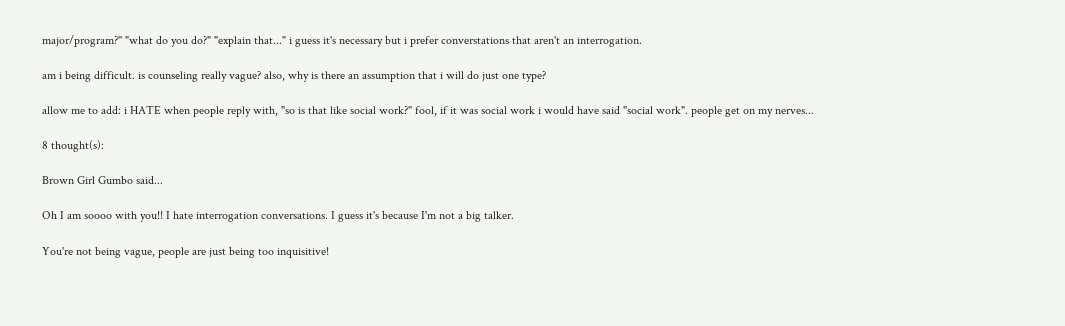major/program?" "what do you do?" "explain that..." i guess it's necessary but i prefer converstations that aren't an interrogation.

am i being difficult. is counseling really vague? also, why is there an assumption that i will do just one type?

allow me to add: i HATE when people reply with, "so is that like social work?" fool, if it was social work i would have said "social work". people get on my nerves...

8 thought(s):

Brown Girl Gumbo said...

Oh I am soooo with you!! I hate interrogation conversations. I guess it's because I'm not a big talker.

You're not being vague, people are just being too inquisitive!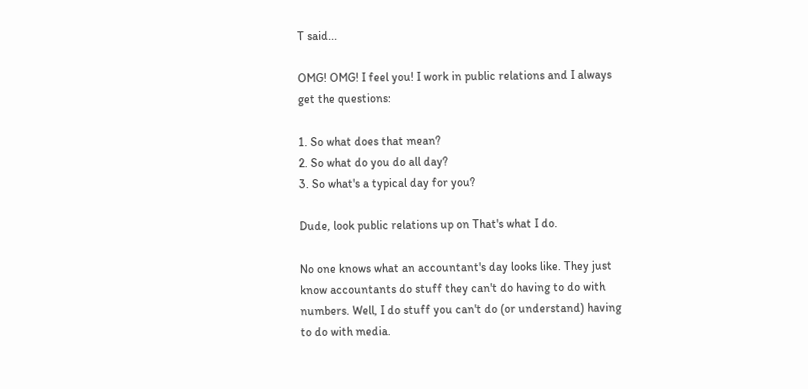T said...

OMG! OMG! I feel you! I work in public relations and I always get the questions:

1. So what does that mean?
2. So what do you do all day?
3. So what's a typical day for you?

Dude, look public relations up on That's what I do.

No one knows what an accountant's day looks like. They just know accountants do stuff they can't do having to do with numbers. Well, I do stuff you can't do (or understand) having to do with media.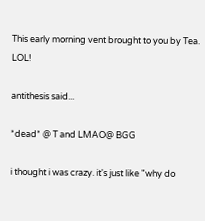This early morning vent brought to you by Tea. LOL!

antithesis said...

*dead* @ T and LMAO@ BGG

i thought i was crazy. it's just like "why do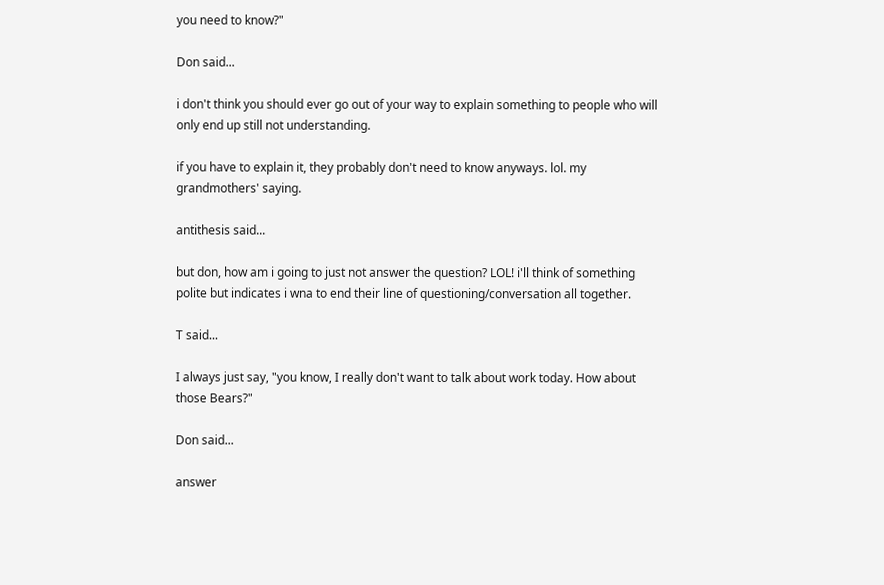you need to know?"

Don said...

i don't think you should ever go out of your way to explain something to people who will only end up still not understanding.

if you have to explain it, they probably don't need to know anyways. lol. my grandmothers' saying.

antithesis said...

but don, how am i going to just not answer the question? LOL! i'll think of something polite but indicates i wna to end their line of questioning/conversation all together.

T said...

I always just say, "you know, I really don't want to talk about work today. How about those Bears?"

Don said...

answer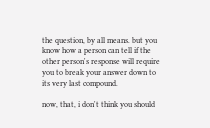the question, by all means. but you know how a person can tell if the other person's response will require you to break your answer down to its very last compound.

now, that, i don't think you should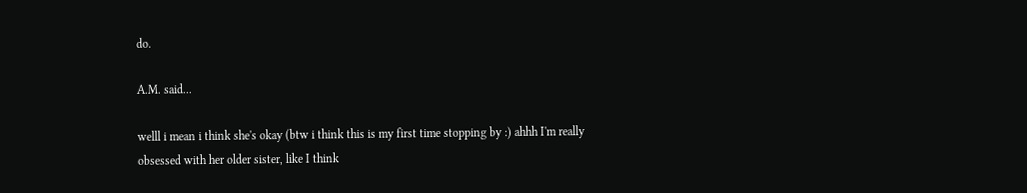do.

A.M. said...

welll i mean i think she's okay (btw i think this is my first time stopping by :) ahhh I'm really obsessed with her older sister, like I think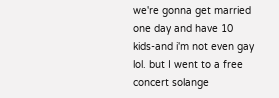we're gonna get married one day and have 10 kids-and i'm not even gay lol. but I went to a free concert solange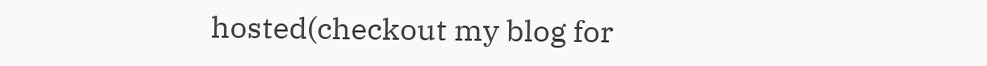hosted(checkout my blog for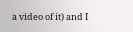a video of it) and I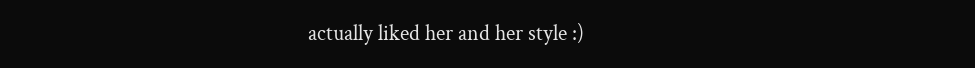actually liked her and her style :)